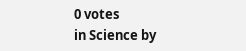0 votes
in Science by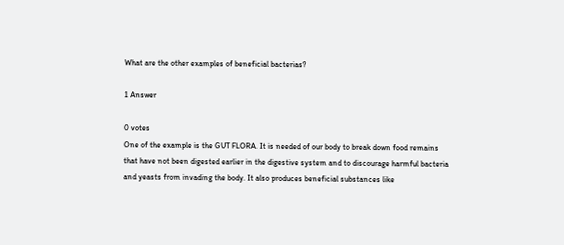What are the other examples of beneficial bacterias?

1 Answer

0 votes
One of the example is the GUT FLORA. It is needed of our body to break down food remains that have not been digested earlier in the digestive system and to discourage harmful bacteria and yeasts from invading the body. It also produces beneficial substances like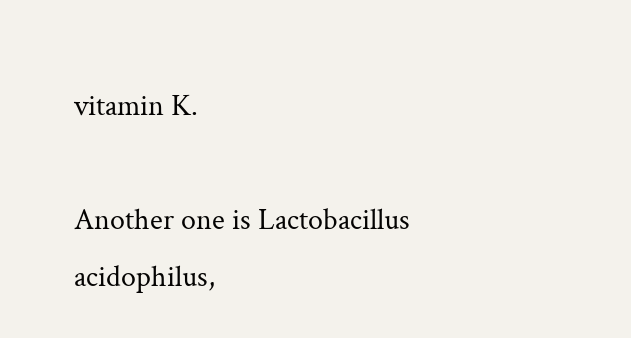vitamin K.

Another one is Lactobacillus acidophilus,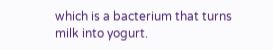which is a bacterium that turns milk into yogurt.